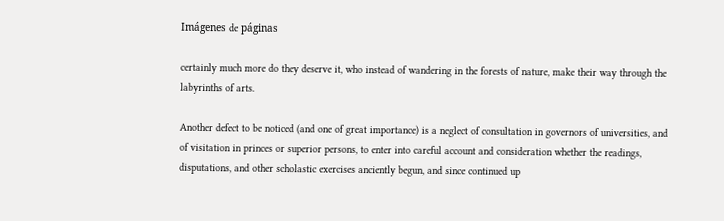Imágenes de páginas

certainly much more do they deserve it, who instead of wandering in the forests of nature, make their way through the labyrinths of arts.

Another defect to be noticed (and one of great importance) is a neglect of consultation in governors of universities, and of visitation in princes or superior persons, to enter into careful account and consideration whether the readings, disputations, and other scholastic exercises anciently begun, and since continued up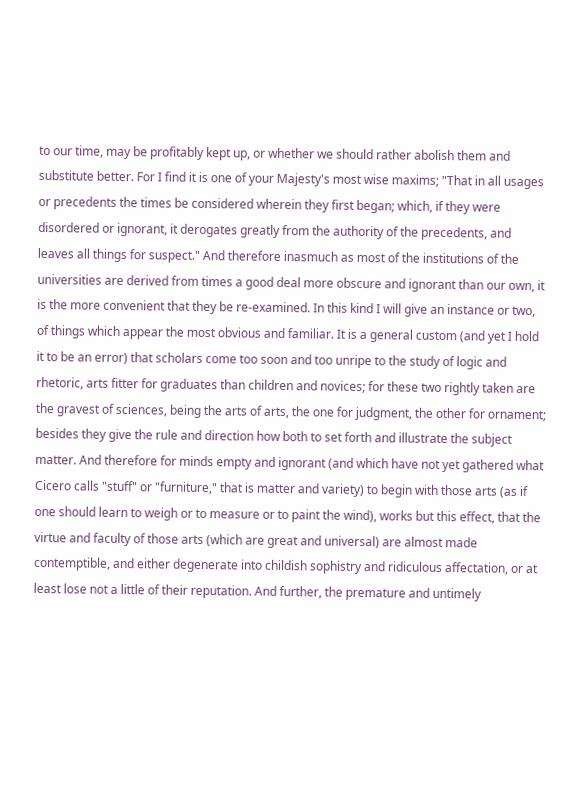to our time, may be profitably kept up, or whether we should rather abolish them and substitute better. For I find it is one of your Majesty's most wise maxims; "That in all usages or precedents the times be considered wherein they first began; which, if they were disordered or ignorant, it derogates greatly from the authority of the precedents, and leaves all things for suspect." And therefore inasmuch as most of the institutions of the universities are derived from times a good deal more obscure and ignorant than our own, it is the more convenient that they be re-examined. In this kind I will give an instance or two, of things which appear the most obvious and familiar. It is a general custom (and yet I hold it to be an error) that scholars come too soon and too unripe to the study of logic and rhetoric, arts fitter for graduates than children and novices; for these two rightly taken are the gravest of sciences, being the arts of arts, the one for judgment, the other for ornament; besides they give the rule and direction how both to set forth and illustrate the subject matter. And therefore for minds empty and ignorant (and which have not yet gathered what Cicero calls "stuff" or "furniture," that is matter and variety) to begin with those arts (as if one should learn to weigh or to measure or to paint the wind), works but this effect, that the virtue and faculty of those arts (which are great and universal) are almost made contemptible, and either degenerate into childish sophistry and ridiculous affectation, or at least lose not a little of their reputation. And further, the premature and untimely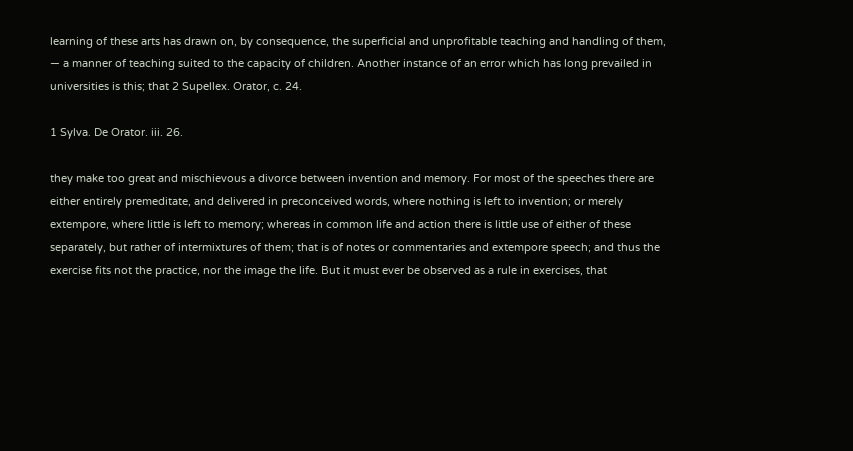learning of these arts has drawn on, by consequence, the superficial and unprofitable teaching and handling of them, — a manner of teaching suited to the capacity of children. Another instance of an error which has long prevailed in universities is this; that 2 Supellex. Orator, c. 24.

1 Sylva. De Orator. iii. 26.

they make too great and mischievous a divorce between invention and memory. For most of the speeches there are either entirely premeditate, and delivered in preconceived words, where nothing is left to invention; or merely extempore, where little is left to memory; whereas in common life and action there is little use of either of these separately, but rather of intermixtures of them; that is of notes or commentaries and extempore speech; and thus the exercise fits not the practice, nor the image the life. But it must ever be observed as a rule in exercises, that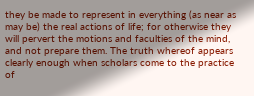they be made to represent in everything (as near as may be) the real actions of life; for otherwise they will pervert the motions and faculties of the mind, and not prepare them. The truth whereof appears clearly enough when scholars come to the practice of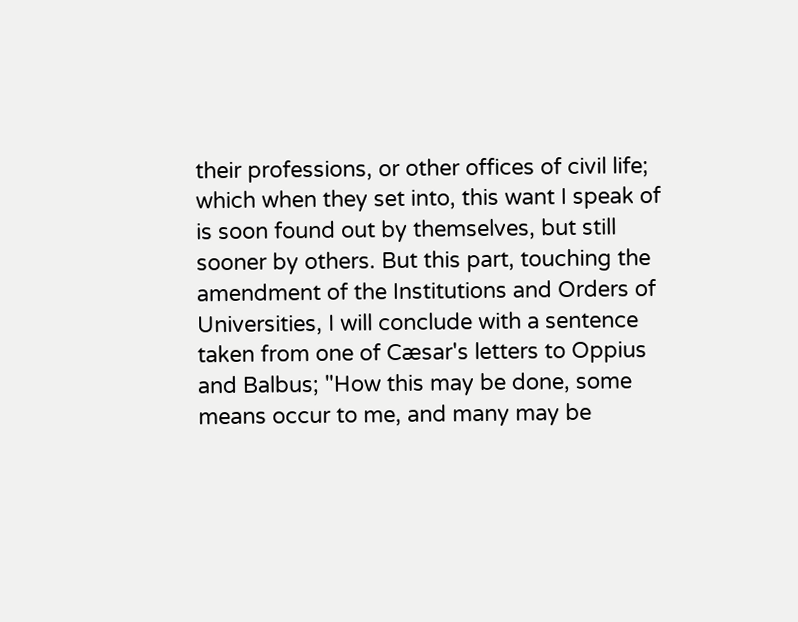their professions, or other offices of civil life; which when they set into, this want I speak of is soon found out by themselves, but still sooner by others. But this part, touching the amendment of the Institutions and Orders of Universities, I will conclude with a sentence taken from one of Cæsar's letters to Oppius and Balbus; "How this may be done, some means occur to me, and many may be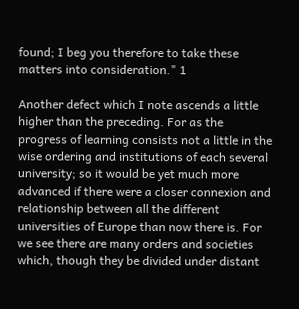found; I beg you therefore to take these matters into consideration." 1

Another defect which I note ascends a little higher than the preceding. For as the progress of learning consists not a little in the wise ordering and institutions of each several university; so it would be yet much more advanced if there were a closer connexion and relationship between all the different universities of Europe than now there is. For we see there are many orders and societies which, though they be divided under distant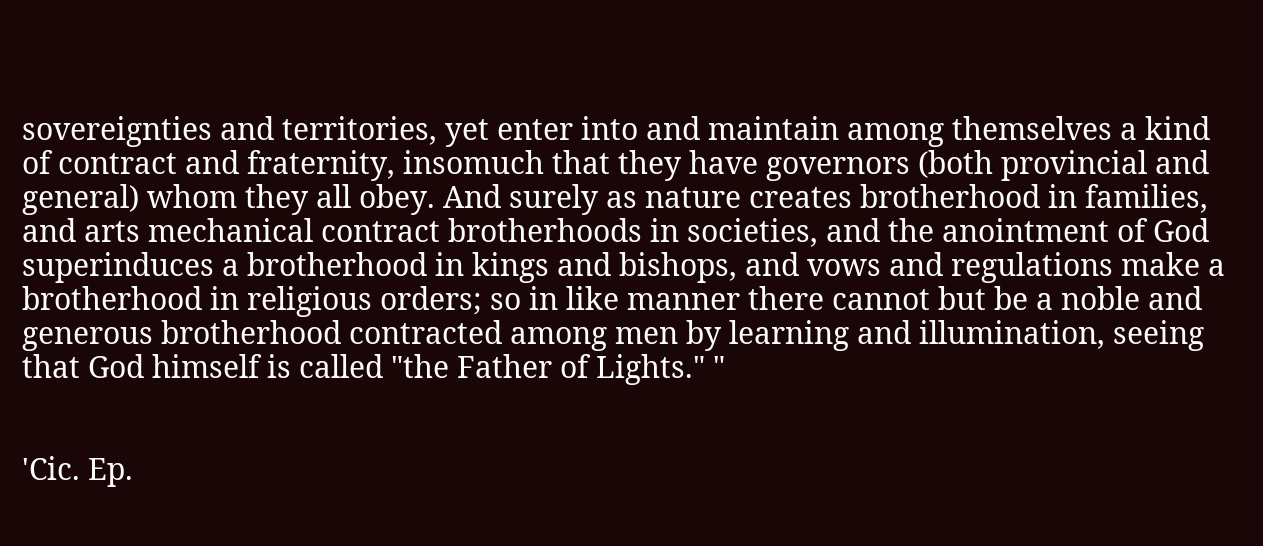sovereignties and territories, yet enter into and maintain among themselves a kind of contract and fraternity, insomuch that they have governors (both provincial and general) whom they all obey. And surely as nature creates brotherhood in families, and arts mechanical contract brotherhoods in societies, and the anointment of God superinduces a brotherhood in kings and bishops, and vows and regulations make a brotherhood in religious orders; so in like manner there cannot but be a noble and generous brotherhood contracted among men by learning and illumination, seeing that God himself is called "the Father of Lights." "


'Cic. Ep.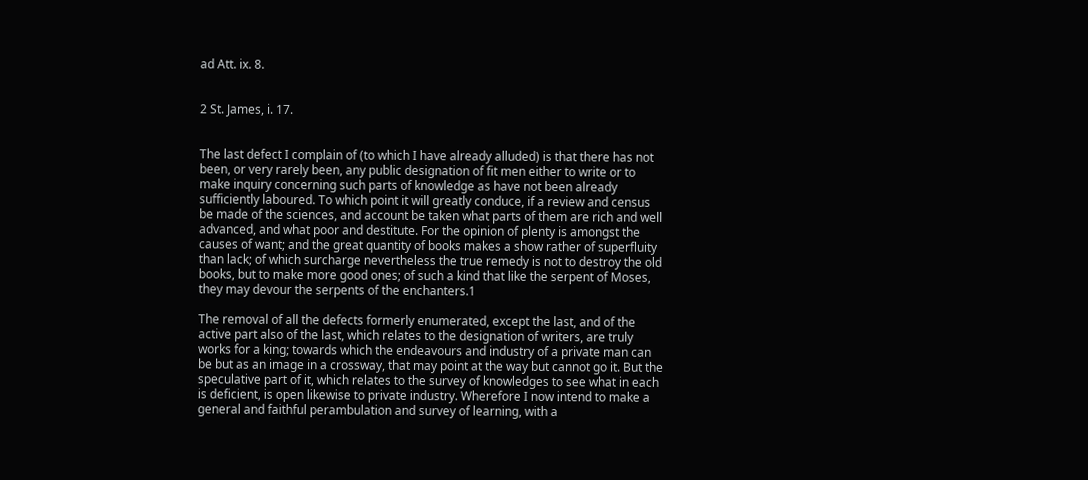ad Att. ix. 8.


2 St. James, i. 17.


The last defect I complain of (to which I have already alluded) is that there has not been, or very rarely been, any public designation of fit men either to write or to make inquiry concerning such parts of knowledge as have not been already sufficiently laboured. To which point it will greatly conduce, if a review and census be made of the sciences, and account be taken what parts of them are rich and well advanced, and what poor and destitute. For the opinion of plenty is amongst the causes of want; and the great quantity of books makes a show rather of superfluity than lack; of which surcharge nevertheless the true remedy is not to destroy the old books, but to make more good ones; of such a kind that like the serpent of Moses, they may devour the serpents of the enchanters.1

The removal of all the defects formerly enumerated, except the last, and of the active part also of the last, which relates to the designation of writers, are truly works for a king; towards which the endeavours and industry of a private man can be but as an image in a crossway, that may point at the way but cannot go it. But the speculative part of it, which relates to the survey of knowledges to see what in each is deficient, is open likewise to private industry. Wherefore I now intend to make a general and faithful perambulation and survey of learning, with a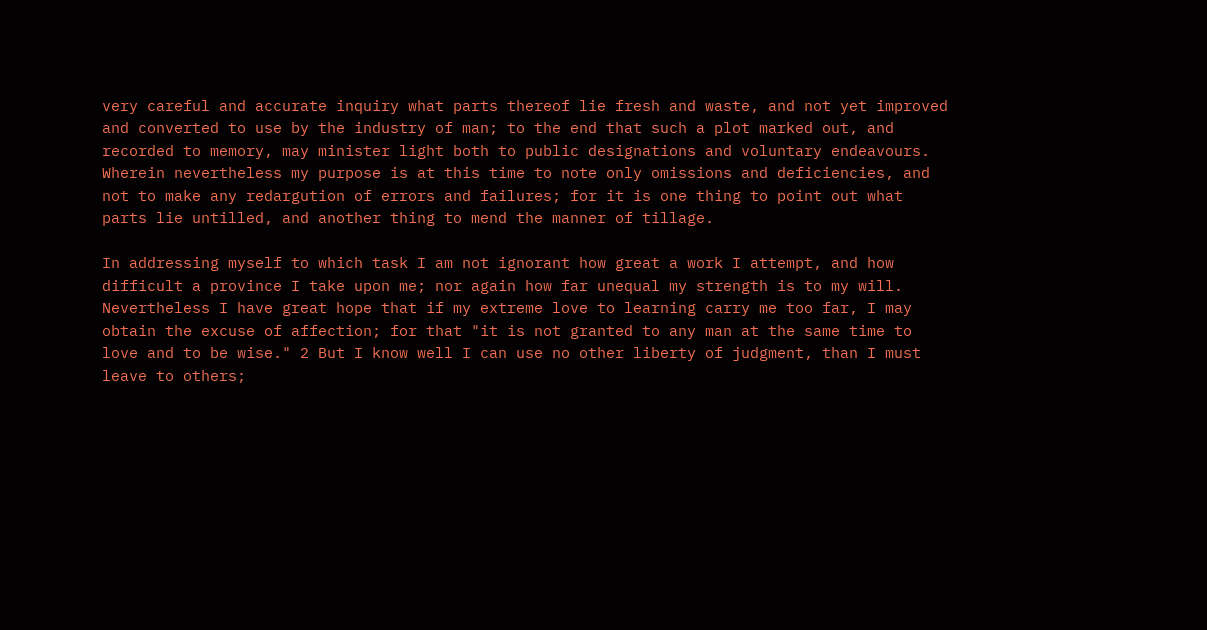very careful and accurate inquiry what parts thereof lie fresh and waste, and not yet improved and converted to use by the industry of man; to the end that such a plot marked out, and recorded to memory, may minister light both to public designations and voluntary endeavours. Wherein nevertheless my purpose is at this time to note only omissions and deficiencies, and not to make any redargution of errors and failures; for it is one thing to point out what parts lie untilled, and another thing to mend the manner of tillage.

In addressing myself to which task I am not ignorant how great a work I attempt, and how difficult a province I take upon me; nor again how far unequal my strength is to my will. Nevertheless I have great hope that if my extreme love to learning carry me too far, I may obtain the excuse of affection; for that "it is not granted to any man at the same time to love and to be wise." 2 But I know well I can use no other liberty of judgment, than I must leave to others;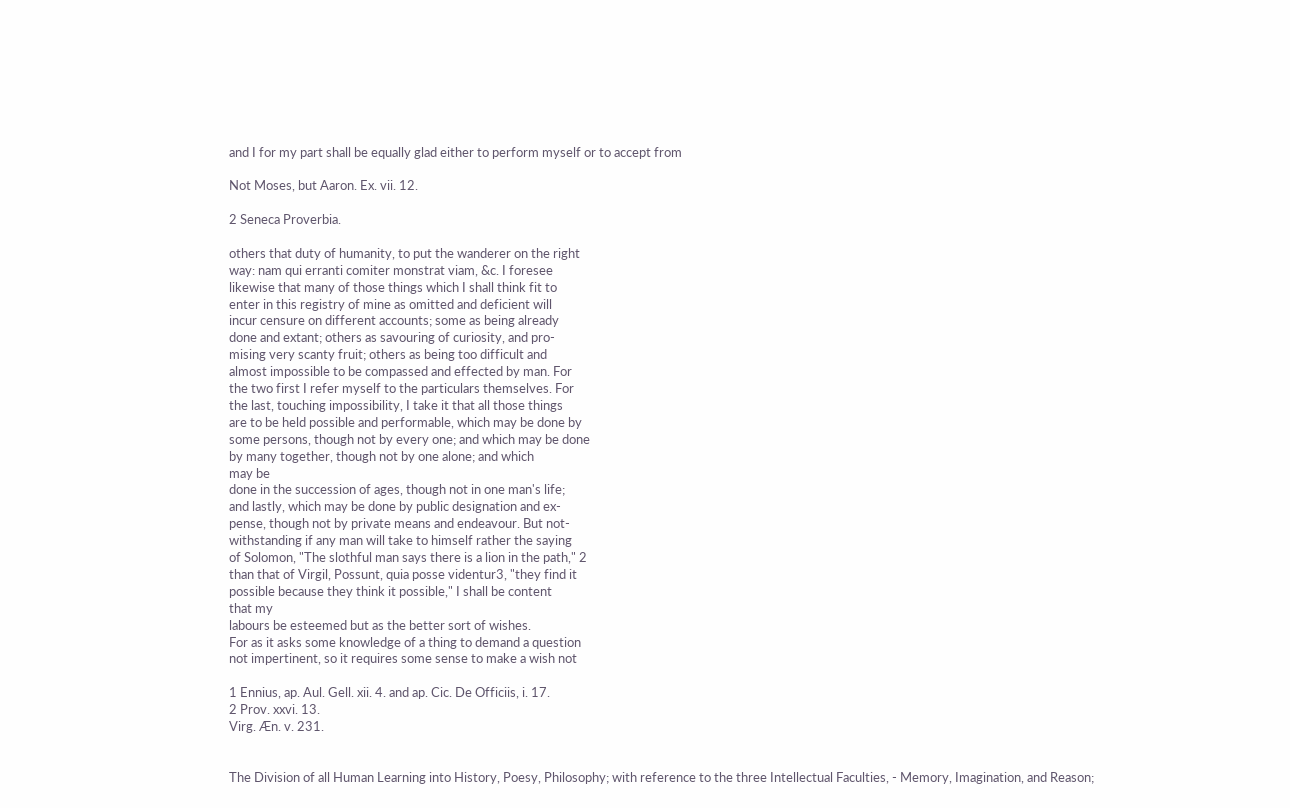and I for my part shall be equally glad either to perform myself or to accept from

Not Moses, but Aaron. Ex. vii. 12.

2 Seneca Proverbia.

others that duty of humanity, to put the wanderer on the right
way: nam qui erranti comiter monstrat viam, &c. I foresee
likewise that many of those things which I shall think fit to
enter in this registry of mine as omitted and deficient will
incur censure on different accounts; some as being already
done and extant; others as savouring of curiosity, and pro-
mising very scanty fruit; others as being too difficult and
almost impossible to be compassed and effected by man. For
the two first I refer myself to the particulars themselves. For
the last, touching impossibility, I take it that all those things
are to be held possible and performable, which may be done by
some persons, though not by every one; and which may be done
by many together, though not by one alone; and which
may be
done in the succession of ages, though not in one man's life;
and lastly, which may be done by public designation and ex-
pense, though not by private means and endeavour. But not-
withstanding if any man will take to himself rather the saying
of Solomon, "The slothful man says there is a lion in the path," 2
than that of Virgil, Possunt, quia posse videntur3, "they find it
possible because they think it possible," I shall be content
that my
labours be esteemed but as the better sort of wishes.
For as it asks some knowledge of a thing to demand a question
not impertinent, so it requires some sense to make a wish not

1 Ennius, ap. Aul. Gell. xii. 4. and ap. Cic. De Officiis, i. 17.
2 Prov. xxvi. 13.
Virg. Æn. v. 231.


The Division of all Human Learning into History, Poesy, Philosophy; with reference to the three Intellectual Faculties, - Memory, Imagination, and Reason;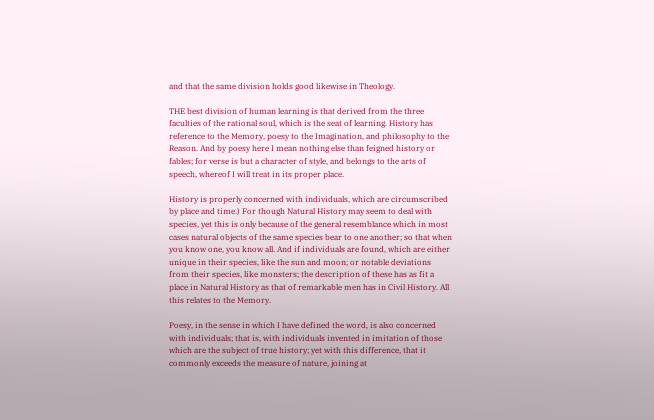and that the same division holds good likewise in Theology.

THE best division of human learning is that derived from the three faculties of the rational soul, which is the seat of learning. History has reference to the Memory, poesy to the Imagination, and philosophy to the Reason. And by poesy here I mean nothing else than feigned history or fables; for verse is but a character of style, and belongs to the arts of speech, whereof I will treat in its proper place.

History is properly concerned with individuals, which are circumscribed by place and time.) For though Natural History may seem to deal with species, yet this is only because of the general resemblance which in most cases natural objects of the same species bear to one another; so that when you know one, you know all. And if individuals are found, which are either unique in their species, like the sun and moon; or notable deviations from their species, like monsters; the description of these has as fit a place in Natural History as that of remarkable men has in Civil History. All this relates to the Memory.

Poesy, in the sense in which I have defined the word, is also concerned with individuals; that is, with individuals invented in imitation of those which are the subject of true history; yet with this difference, that it commonly exceeds the measure of nature, joining at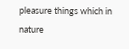pleasure things which in nature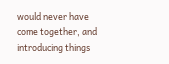would never have come together, and introducing things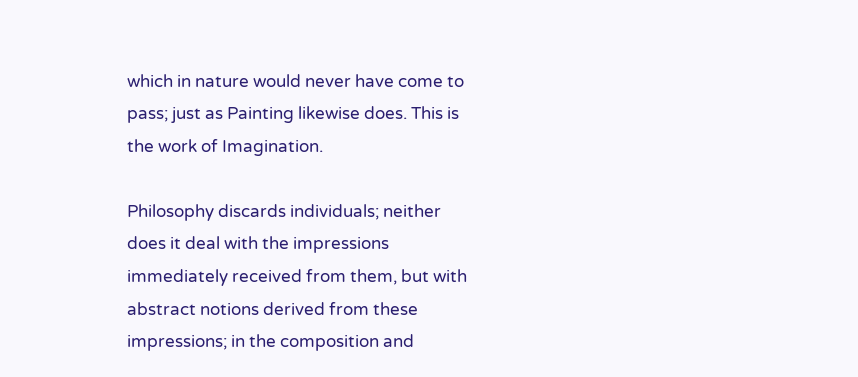which in nature would never have come to pass; just as Painting likewise does. This is the work of Imagination.

Philosophy discards individuals; neither does it deal with the impressions immediately received from them, but with abstract notions derived from these impressions; in the composition and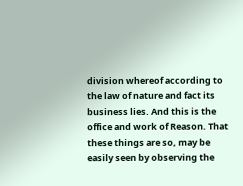division whereof according to the law of nature and fact its business lies. And this is the office and work of Reason. That these things are so, may be easily seen by observing the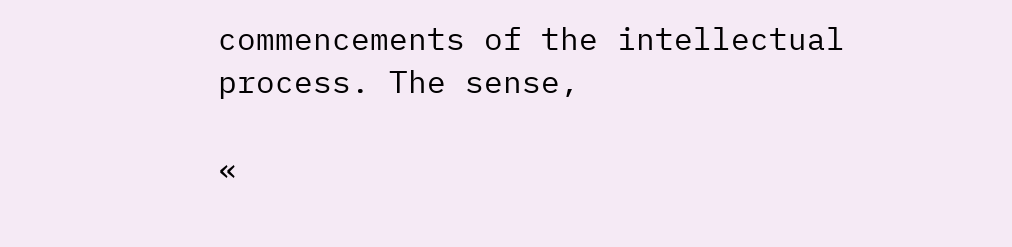commencements of the intellectual process. The sense,

«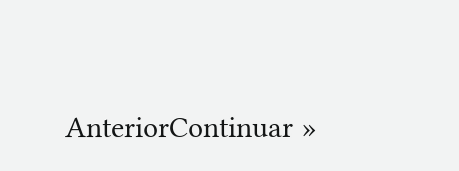AnteriorContinuar »